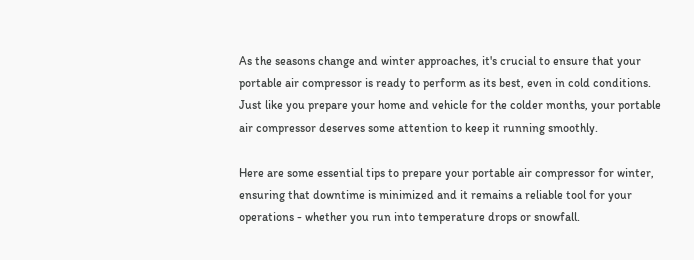As the seasons change and winter approaches, it's crucial to ensure that your portable air compressor is ready to perform as its best, even in cold conditions. Just like you prepare your home and vehicle for the colder months, your portable air compressor deserves some attention to keep it running smoothly.

Here are some essential tips to prepare your portable air compressor for winter, ensuring that downtime is minimized and it remains a reliable tool for your operations - whether you run into temperature drops or snowfall.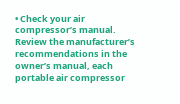• Check your air compressor’s manual. Review the manufacturer’s recommendations in the owner’s manual, each portable air compressor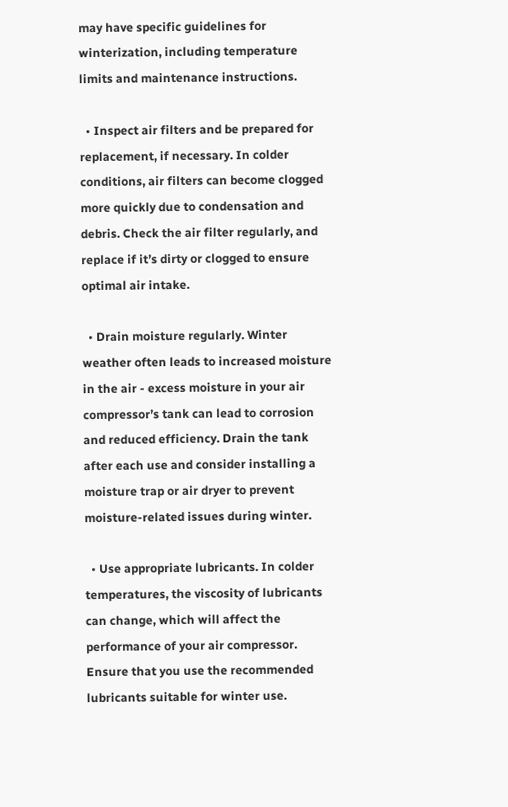may have specific guidelines for winterization, including temperature limits and maintenance instructions.

  • Inspect air filters and be prepared for replacement, if necessary. In colder conditions, air filters can become clogged more quickly due to condensation and debris. Check the air filter regularly, and replace if it’s dirty or clogged to ensure optimal air intake.

  • Drain moisture regularly. Winter weather often leads to increased moisture in the air - excess moisture in your air compressor’s tank can lead to corrosion and reduced efficiency. Drain the tank after each use and consider installing a moisture trap or air dryer to prevent moisture-related issues during winter.

  • Use appropriate lubricants. In colder temperatures, the viscosity of lubricants can change, which will affect the performance of your air compressor. Ensure that you use the recommended lubricants suitable for winter use.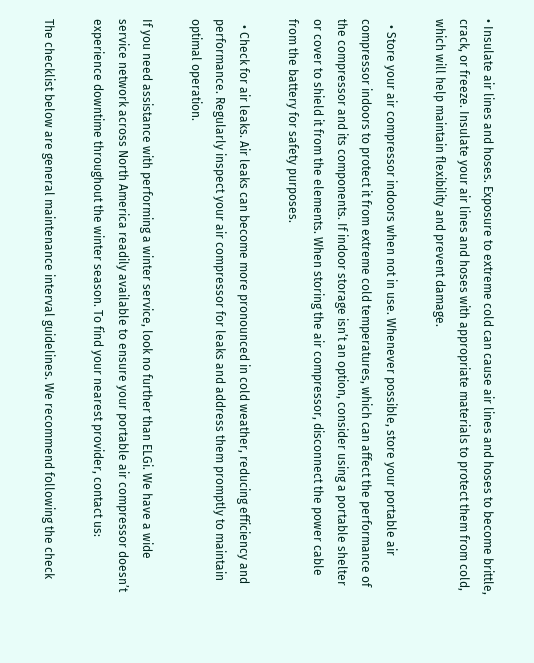• Insulate air lines and hoses. Exposure to extreme cold can cause air lines and hoses to become brittle, crack, or freeze. Insulate your air lines and hoses with appropriate materials to protect them from cold, which will help maintain flexibility and prevent damage.

  • Store your air compressor indoors when not in use. Whenever possible, store your portable air compressor indoors to protect it from extreme cold temperatures, which can affect the performance of the compressor and its components. If indoor storage isn’t an option, consider using a portable shelter or cover to shield it from the elements. When storing the air compressor, disconnect the power cable from the battery for safety purposes.

  • Check for air leaks. Air leaks can become more pronounced in cold weather, reducing efficiency and performance. Regularly inspect your air compressor for leaks and address them promptly to maintain optimal operation.

If you need assistance with performing a winter service, look no further than ELGi. We have a wide service network across North America readily available to ensure your portable air compressor doesn’t experience downtime throughout the winter season. To find your nearest provider, contact us:

The checklist below are general maintenance interval guidelines. We recommend following the check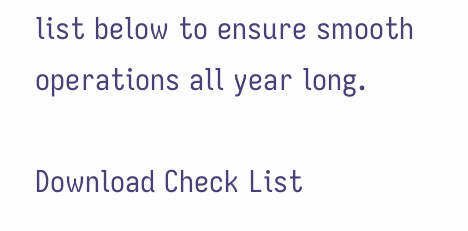list below to ensure smooth operations all year long.

Download Check List